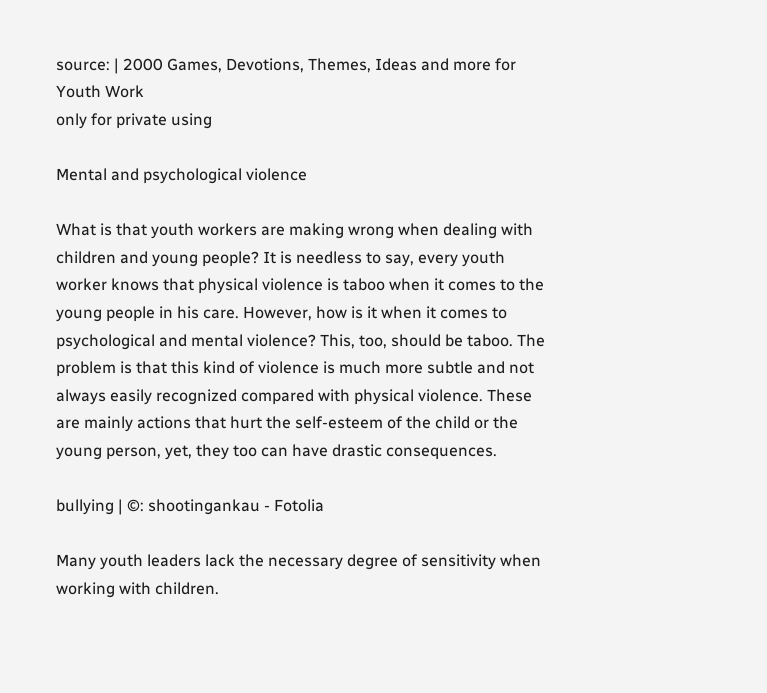source: | 2000 Games, Devotions, Themes, Ideas and more for Youth Work
only for private using

Mental and psychological violence

What is that youth workers are making wrong when dealing with children and young people? It is needless to say, every youth worker knows that physical violence is taboo when it comes to the young people in his care. However, how is it when it comes to psychological and mental violence? This, too, should be taboo. The problem is that this kind of violence is much more subtle and not always easily recognized compared with physical violence. These are mainly actions that hurt the self-esteem of the child or the young person, yet, they too can have drastic consequences.

bullying | ©: shootingankau - Fotolia

Many youth leaders lack the necessary degree of sensitivity when working with children.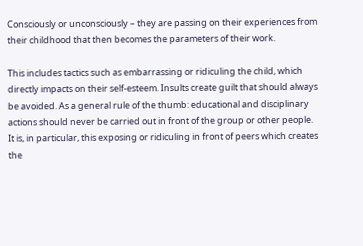Consciously or unconsciously – they are passing on their experiences from their childhood that then becomes the parameters of their work.

This includes tactics such as embarrassing or ridiculing the child, which directly impacts on their self-esteem. Insults create guilt that should always be avoided. As a general rule of the thumb: educational and disciplinary actions should never be carried out in front of the group or other people. It is, in particular, this exposing or ridiculing in front of peers which creates the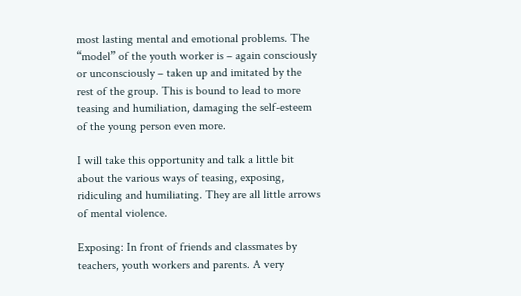most lasting mental and emotional problems. The “model” of the youth worker is – again consciously or unconsciously – taken up and imitated by the rest of the group. This is bound to lead to more teasing and humiliation, damaging the self-esteem of the young person even more.

I will take this opportunity and talk a little bit about the various ways of teasing, exposing, ridiculing and humiliating. They are all little arrows of mental violence.

Exposing: In front of friends and classmates by teachers, youth workers and parents. A very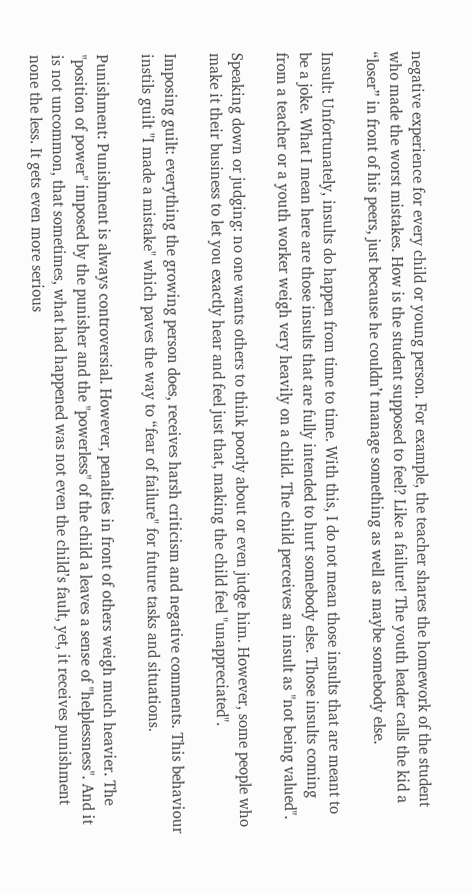negative experience for every child or young person. For example, the teacher shares the homework of the student who made the worst mistakes. How is the student supposed to feel? Like a failure! The youth leader calls the kid a “loser” in front of his peers, just because he couldn’t manage something as well as maybe somebody else.

Insult: Unfortunately, insults do happen from time to time. With this, I do not mean those insults that are meant to be a joke. What I mean here are those insults that are fully intended to hurt somebody else. Those insults coming from a teacher or a youth worker weigh very heavily on a child. The child perceives an insult as "not being valued".

Speaking down or judging: no one wants others to think poorly about or even judge him. However, some people who make it their business to let you exactly hear and feel just that, making the child feel "unappreciated".

Imposing guilt: everything the growing person does, receives harsh criticism and negative comments. This behaviour instils guilt "I made a mistake" which paves the way to “fear of failure" for future tasks and situations.

Punishment: Punishment is always controversial. However, penalties in front of others weigh much heavier. The "position of power" imposed by the punisher and the "powerless" of the child a leaves a sense of "helplessness". And it is not uncommon, that sometimes, what had happened was not even the child’s fault, yet, it receives punishment none the less. It gets even more serious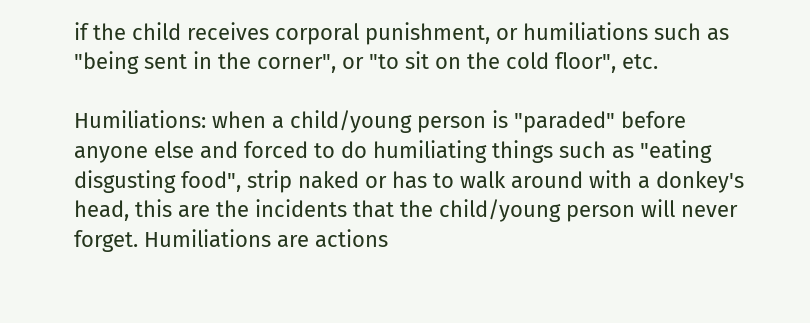if the child receives corporal punishment, or humiliations such as "being sent in the corner", or "to sit on the cold floor", etc.

Humiliations: when a child/young person is "paraded" before anyone else and forced to do humiliating things such as "eating disgusting food", strip naked or has to walk around with a donkey's head, this are the incidents that the child/young person will never forget. Humiliations are actions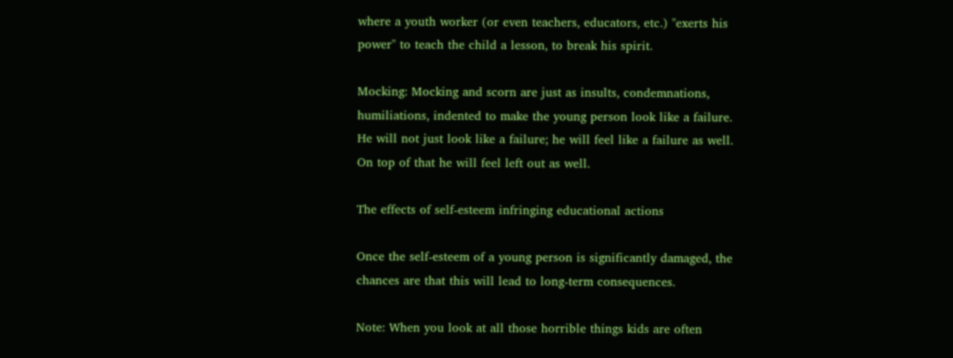where a youth worker (or even teachers, educators, etc.) "exerts his power" to teach the child a lesson, to break his spirit.

Mocking: Mocking and scorn are just as insults, condemnations, humiliations, indented to make the young person look like a failure. He will not just look like a failure; he will feel like a failure as well. On top of that he will feel left out as well.

The effects of self-esteem infringing educational actions

Once the self-esteem of a young person is significantly damaged, the chances are that this will lead to long-term consequences.

Note: When you look at all those horrible things kids are often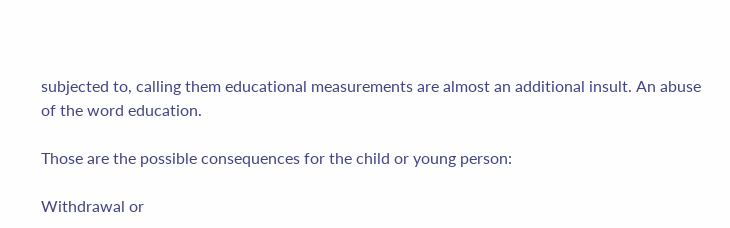subjected to, calling them educational measurements are almost an additional insult. An abuse of the word education.

Those are the possible consequences for the child or young person:

Withdrawal or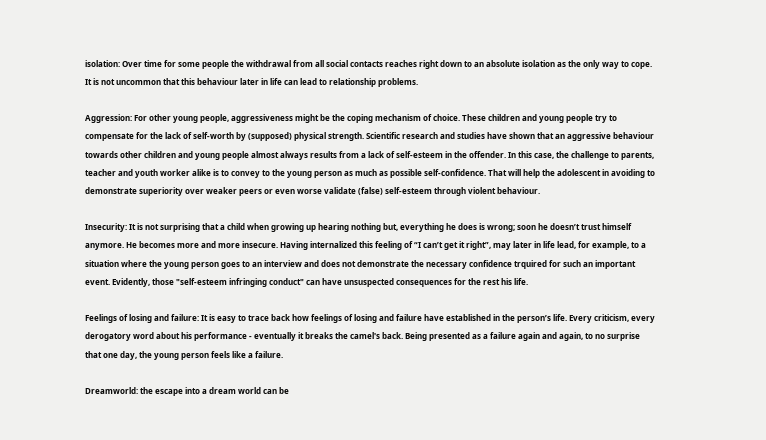isolation: Over time for some people the withdrawal from all social contacts reaches right down to an absolute isolation as the only way to cope. It is not uncommon that this behaviour later in life can lead to relationship problems.

Aggression: For other young people, aggressiveness might be the coping mechanism of choice. These children and young people try to compensate for the lack of self-worth by (supposed) physical strength. Scientific research and studies have shown that an aggressive behaviour towards other children and young people almost always results from a lack of self-esteem in the offender. In this case, the challenge to parents, teacher and youth worker alike is to convey to the young person as much as possible self-confidence. That will help the adolescent in avoiding to demonstrate superiority over weaker peers or even worse validate (false) self-esteem through violent behaviour.

Insecurity: It is not surprising that a child when growing up hearing nothing but, everything he does is wrong; soon he doesn’t trust himself anymore. He becomes more and more insecure. Having internalized this feeling of “I can’t get it right”, may later in life lead, for example, to a situation where the young person goes to an interview and does not demonstrate the necessary confidence trquired for such an important event. Evidently, those "self-esteem infringing conduct" can have unsuspected consequences for the rest his life.

Feelings of losing and failure: It is easy to trace back how feelings of losing and failure have established in the person’s life. Every criticism, every derogatory word about his performance - eventually it breaks the camel's back. Being presented as a failure again and again, to no surprise that one day, the young person feels like a failure.

Dreamworld: the escape into a dream world can be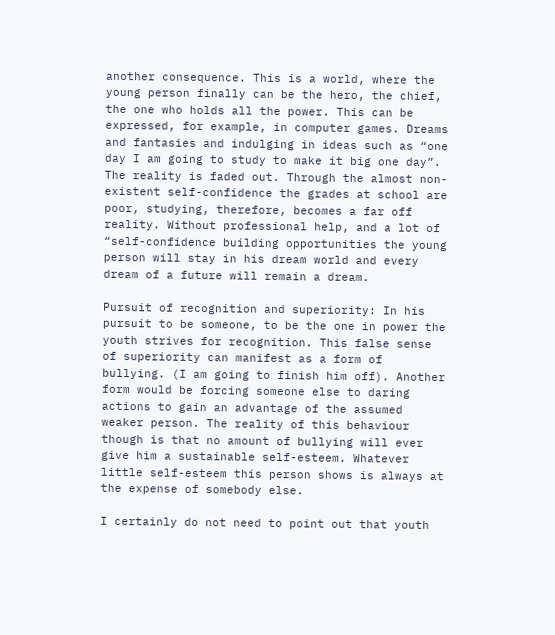another consequence. This is a world, where the young person finally can be the hero, the chief, the one who holds all the power. This can be expressed, for example, in computer games. Dreams and fantasies and indulging in ideas such as “one day I am going to study to make it big one day”. The reality is faded out. Through the almost non-existent self-confidence the grades at school are poor, studying, therefore, becomes a far off reality. Without professional help, and a lot of “self-confidence building opportunities the young person will stay in his dream world and every dream of a future will remain a dream.

Pursuit of recognition and superiority: In his pursuit to be someone, to be the one in power the youth strives for recognition. This false sense of superiority can manifest as a form of bullying. (I am going to finish him off). Another form would be forcing someone else to daring actions to gain an advantage of the assumed weaker person. The reality of this behaviour though is that no amount of bullying will ever give him a sustainable self-esteem. Whatever little self-esteem this person shows is always at the expense of somebody else.

I certainly do not need to point out that youth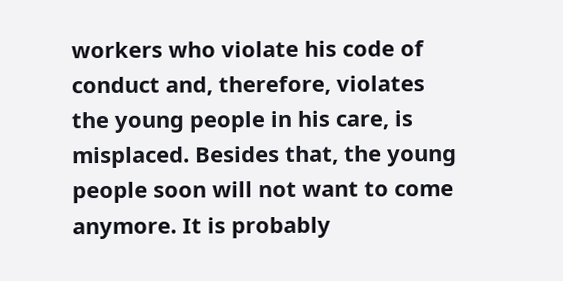workers who violate his code of conduct and, therefore, violates the young people in his care, is misplaced. Besides that, the young people soon will not want to come anymore. It is probably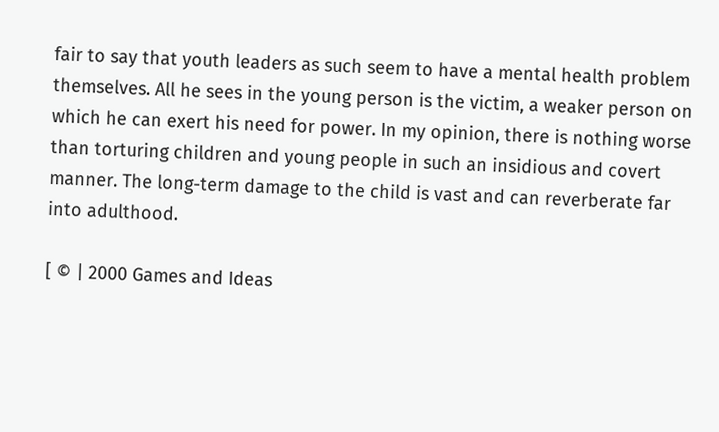fair to say that youth leaders as such seem to have a mental health problem themselves. All he sees in the young person is the victim, a weaker person on which he can exert his need for power. In my opinion, there is nothing worse than torturing children and young people in such an insidious and covert manner. The long-term damage to the child is vast and can reverberate far into adulthood.

[ © | 2000 Games and Ideas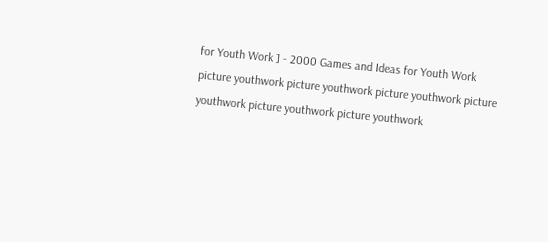for Youth Work ] - 2000 Games and Ideas for Youth Work
picture youthwork picture youthwork picture youthwork picture youthwork picture youthwork picture youthwork